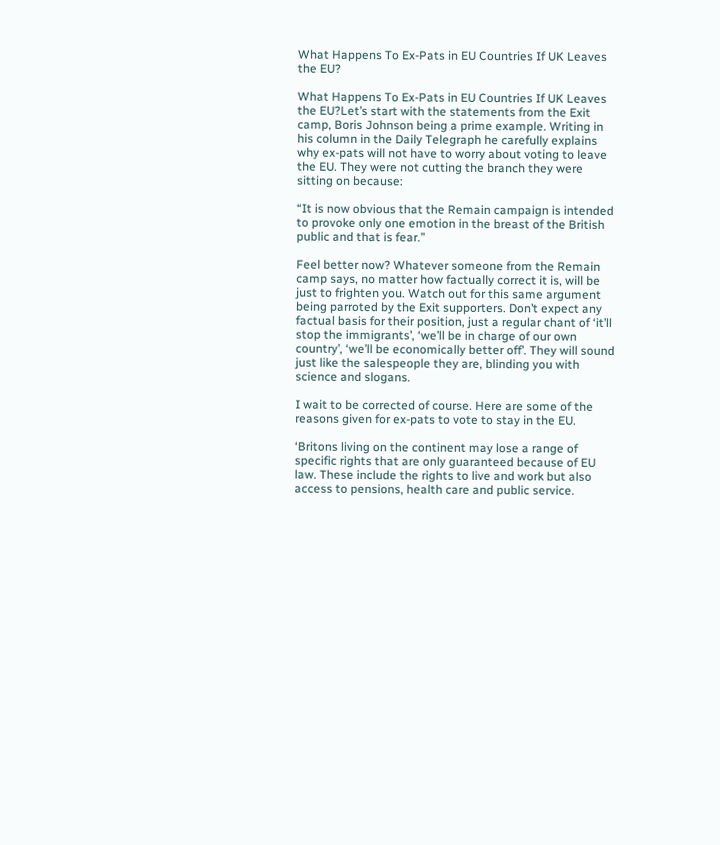What Happens To Ex-Pats in EU Countries If UK Leaves the EU?

What Happens To Ex-Pats in EU Countries If UK Leaves the EU?Let’s start with the statements from the Exit camp, Boris Johnson being a prime example. Writing in his column in the Daily Telegraph he carefully explains why ex-pats will not have to worry about voting to leave the EU. They were not cutting the branch they were sitting on because:

“It is now obvious that the Remain campaign is intended to provoke only one emotion in the breast of the British public and that is fear.”

Feel better now? Whatever someone from the Remain camp says, no matter how factually correct it is, will be just to frighten you. Watch out for this same argument being parroted by the Exit supporters. Don’t expect any factual basis for their position, just a regular chant of ‘it’ll stop the immigrants’, ‘we’ll be in charge of our own country’, ‘we’ll be economically better off’. They will sound just like the salespeople they are, blinding you with science and slogans.

I wait to be corrected of course. Here are some of the reasons given for ex-pats to vote to stay in the EU.

‘Britons living on the continent may lose a range of specific rights that are only guaranteed because of EU law. These include the rights to live and work but also access to pensions, health care and public service.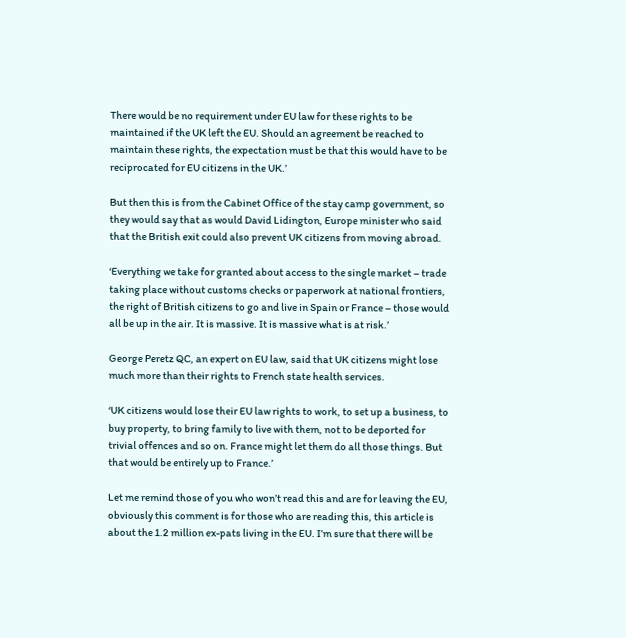There would be no requirement under EU law for these rights to be maintained if the UK left the EU. Should an agreement be reached to maintain these rights, the expectation must be that this would have to be reciprocated for EU citizens in the UK.’

But then this is from the Cabinet Office of the stay camp government, so they would say that as would David Lidington, Europe minister who said that the British exit could also prevent UK citizens from moving abroad.

‘Everything we take for granted about access to the single market – trade taking place without customs checks or paperwork at national frontiers, the right of British citizens to go and live in Spain or France – those would all be up in the air. It is massive. It is massive what is at risk.’

George Peretz QC, an expert on EU law, said that UK citizens might lose much more than their rights to French state health services.

‘UK citizens would lose their EU law rights to work, to set up a business, to buy property, to bring family to live with them, not to be deported for trivial offences and so on. France might let them do all those things. But that would be entirely up to France.’

Let me remind those of you who won’t read this and are for leaving the EU, obviously this comment is for those who are reading this, this article is about the 1.2 million ex-pats living in the EU. I’m sure that there will be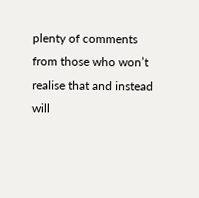plenty of comments from those who won’t realise that and instead will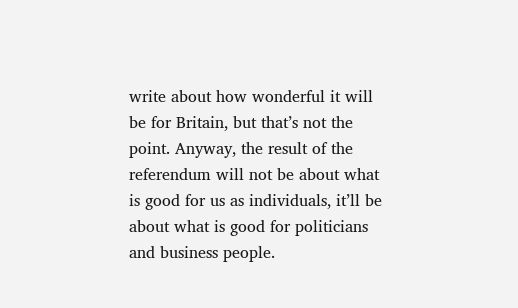write about how wonderful it will be for Britain, but that’s not the point. Anyway, the result of the referendum will not be about what is good for us as individuals, it’ll be about what is good for politicians and business people.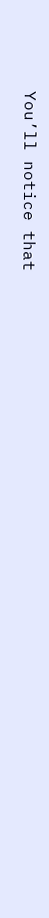You’ll notice that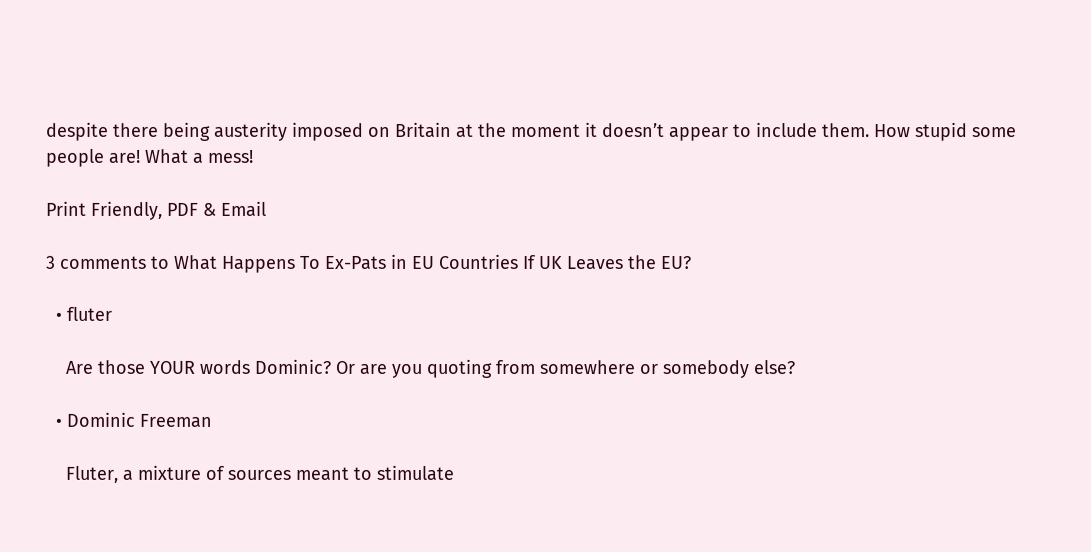despite there being austerity imposed on Britain at the moment it doesn’t appear to include them. How stupid some people are! What a mess!

Print Friendly, PDF & Email

3 comments to What Happens To Ex-Pats in EU Countries If UK Leaves the EU?

  • fluter

    Are those YOUR words Dominic? Or are you quoting from somewhere or somebody else?

  • Dominic Freeman

    Fluter, a mixture of sources meant to stimulate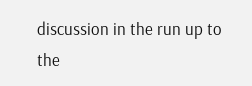discussion in the run up to the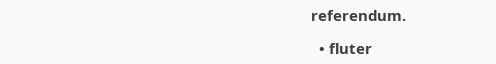referendum.

  • fluter